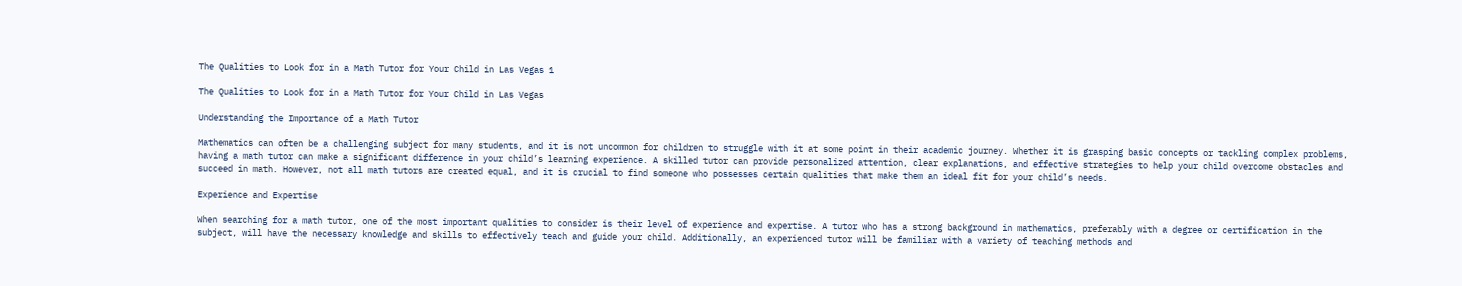The Qualities to Look for in a Math Tutor for Your Child in Las Vegas 1

The Qualities to Look for in a Math Tutor for Your Child in Las Vegas

Understanding the Importance of a Math Tutor

Mathematics can often be a challenging subject for many students, and it is not uncommon for children to struggle with it at some point in their academic journey. Whether it is grasping basic concepts or tackling complex problems, having a math tutor can make a significant difference in your child’s learning experience. A skilled tutor can provide personalized attention, clear explanations, and effective strategies to help your child overcome obstacles and succeed in math. However, not all math tutors are created equal, and it is crucial to find someone who possesses certain qualities that make them an ideal fit for your child’s needs.

Experience and Expertise

When searching for a math tutor, one of the most important qualities to consider is their level of experience and expertise. A tutor who has a strong background in mathematics, preferably with a degree or certification in the subject, will have the necessary knowledge and skills to effectively teach and guide your child. Additionally, an experienced tutor will be familiar with a variety of teaching methods and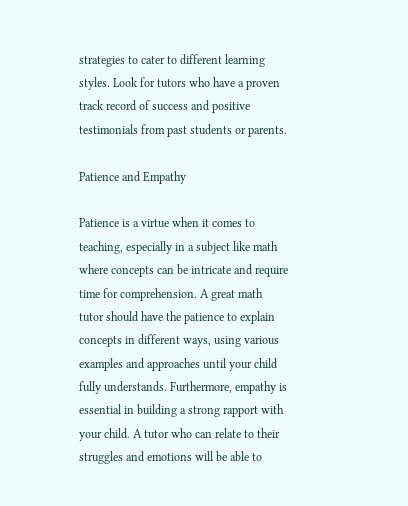strategies to cater to different learning styles. Look for tutors who have a proven track record of success and positive testimonials from past students or parents.

Patience and Empathy

Patience is a virtue when it comes to teaching, especially in a subject like math where concepts can be intricate and require time for comprehension. A great math tutor should have the patience to explain concepts in different ways, using various examples and approaches until your child fully understands. Furthermore, empathy is essential in building a strong rapport with your child. A tutor who can relate to their struggles and emotions will be able to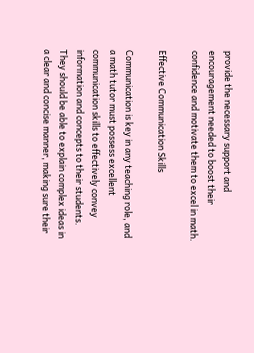provide the necessary support and encouragement needed to boost their confidence and motivate them to excel in math.

Effective Communication Skills

Communication is key in any teaching role, and a math tutor must possess excellent communication skills to effectively convey information and concepts to their students. They should be able to explain complex ideas in a clear and concise manner, making sure their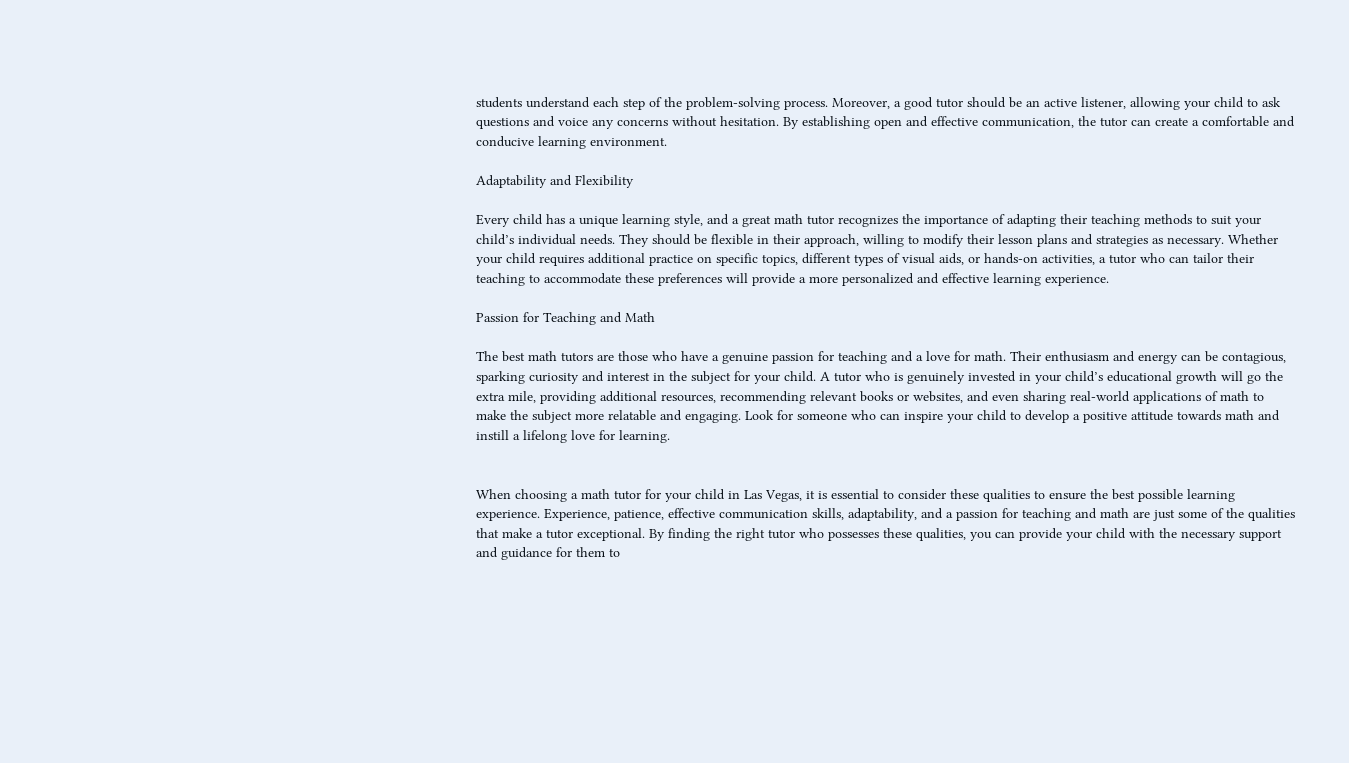students understand each step of the problem-solving process. Moreover, a good tutor should be an active listener, allowing your child to ask questions and voice any concerns without hesitation. By establishing open and effective communication, the tutor can create a comfortable and conducive learning environment.

Adaptability and Flexibility

Every child has a unique learning style, and a great math tutor recognizes the importance of adapting their teaching methods to suit your child’s individual needs. They should be flexible in their approach, willing to modify their lesson plans and strategies as necessary. Whether your child requires additional practice on specific topics, different types of visual aids, or hands-on activities, a tutor who can tailor their teaching to accommodate these preferences will provide a more personalized and effective learning experience.

Passion for Teaching and Math

The best math tutors are those who have a genuine passion for teaching and a love for math. Their enthusiasm and energy can be contagious, sparking curiosity and interest in the subject for your child. A tutor who is genuinely invested in your child’s educational growth will go the extra mile, providing additional resources, recommending relevant books or websites, and even sharing real-world applications of math to make the subject more relatable and engaging. Look for someone who can inspire your child to develop a positive attitude towards math and instill a lifelong love for learning.


When choosing a math tutor for your child in Las Vegas, it is essential to consider these qualities to ensure the best possible learning experience. Experience, patience, effective communication skills, adaptability, and a passion for teaching and math are just some of the qualities that make a tutor exceptional. By finding the right tutor who possesses these qualities, you can provide your child with the necessary support and guidance for them to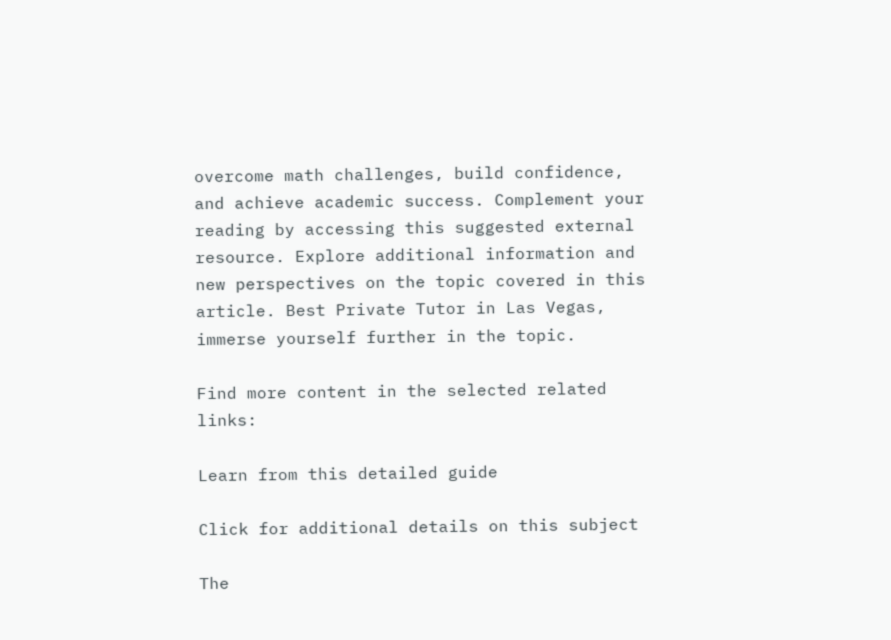overcome math challenges, build confidence, and achieve academic success. Complement your reading by accessing this suggested external resource. Explore additional information and new perspectives on the topic covered in this article. Best Private Tutor in Las Vegas, immerse yourself further in the topic.

Find more content in the selected related links:

Learn from this detailed guide

Click for additional details on this subject

The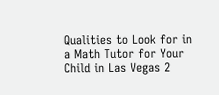Qualities to Look for in a Math Tutor for Your Child in Las Vegas 2